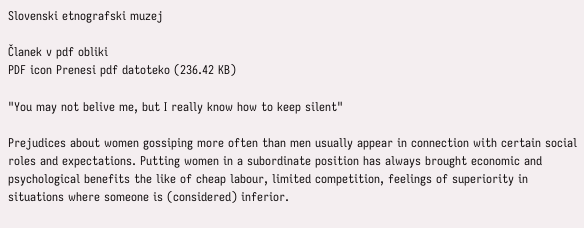Slovenski etnografski muzej

Članek v pdf obliki
PDF icon Prenesi pdf datoteko (236.42 KB)

"You may not belive me, but I really know how to keep silent"

Prejudices about women gossiping more often than men usually appear in connection with certain social roles and expectations. Putting women in a subordinate position has always brought economic and psychological benefits the like of cheap labour, limited competition, feelings of superiority in situations where someone is (considered) inferior.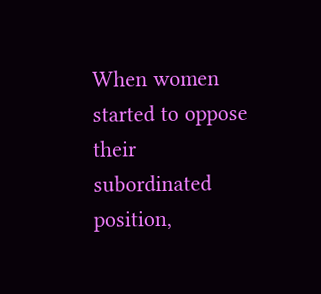When women started to oppose their subordinated position,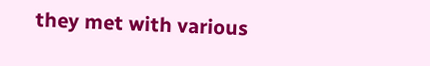they met with various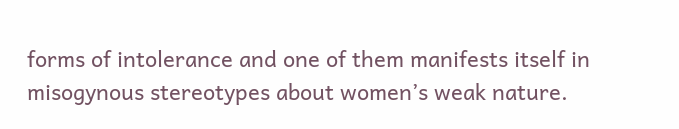forms of intolerance and one of them manifests itself in misogynous stereotypes about women’s weak nature.